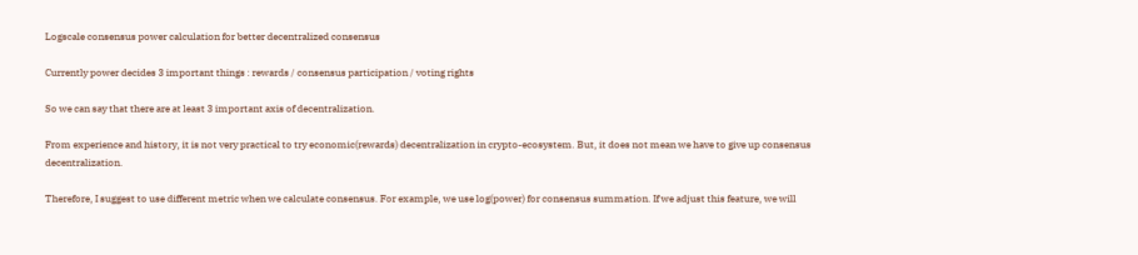Logscale consensus power calculation for better decentralized consensus

Currently power decides 3 important things : rewards / consensus participation / voting rights

So we can say that there are at least 3 important axis of decentralization.

From experience and history, it is not very practical to try economic(rewards) decentralization in crypto-ecosystem. But, it does not mean we have to give up consensus decentralization.

Therefore, I suggest to use different metric when we calculate consensus. For example, we use log(power) for consensus summation. If we adjust this feature, we will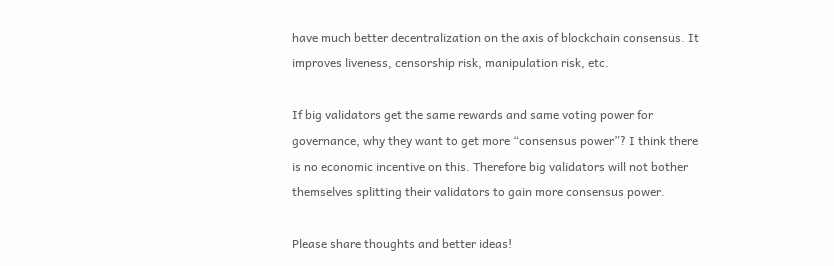have much better decentralization on the axis of blockchain consensus. It improves liveness, censorship risk, manipulation risk, etc.

If big validators get the same rewards and same voting power for governance, why they want to get more “consensus power”? I think there is no economic incentive on this. Therefore big validators will not bother themselves splitting their validators to gain more consensus power.

Please share thoughts and better ideas!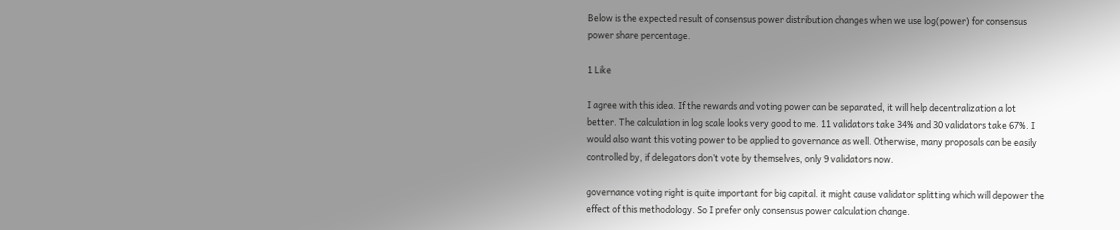Below is the expected result of consensus power distribution changes when we use log(power) for consensus power share percentage.

1 Like

I agree with this idea. If the rewards and voting power can be separated, it will help decentralization a lot better. The calculation in log scale looks very good to me. 11 validators take 34% and 30 validators take 67%. I would also want this voting power to be applied to governance as well. Otherwise, many proposals can be easily controlled by, if delegators don’t vote by themselves, only 9 validators now.

governance voting right is quite important for big capital. it might cause validator splitting which will depower the effect of this methodology. So I prefer only consensus power calculation change.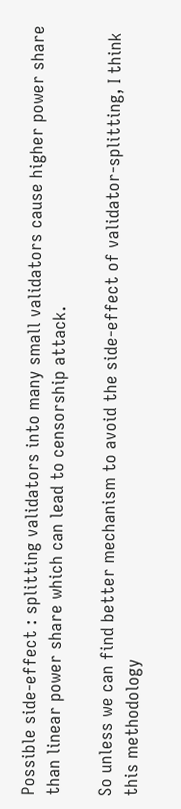Possible side-effect : splitting validators into many small validators cause higher power share than linear power share which can lead to censorship attack.

So unless we can find better mechanism to avoid the side-effect of validator-splitting, I think this methodology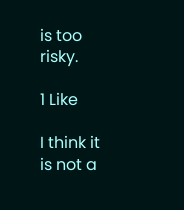is too risky.

1 Like

I think it is not a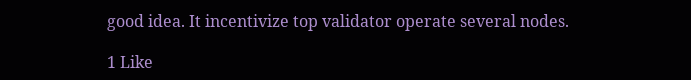good idea. It incentivize top validator operate several nodes.

1 Like